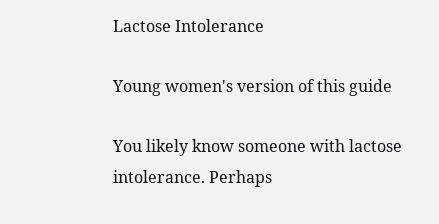Lactose Intolerance

Young women's version of this guide

You likely know someone with lactose intolerance. Perhaps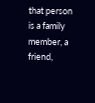that person is a family member, a friend,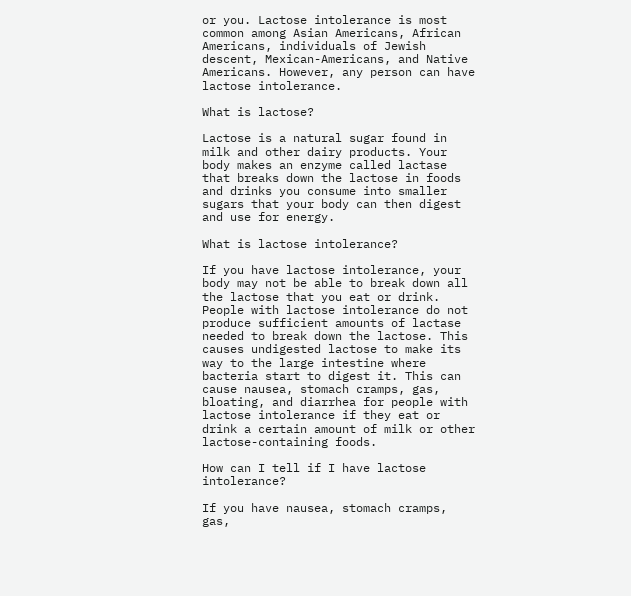or you. Lactose intolerance is most common among Asian Americans, African Americans, individuals of Jewish descent, Mexican-Americans, and Native Americans. However, any person can have lactose intolerance.

What is lactose?

Lactose is a natural sugar found in milk and other dairy products. Your body makes an enzyme called lactase that breaks down the lactose in foods and drinks you consume into smaller sugars that your body can then digest and use for energy.

What is lactose intolerance?

If you have lactose intolerance, your body may not be able to break down all the lactose that you eat or drink. People with lactose intolerance do not produce sufficient amounts of lactase needed to break down the lactose. This causes undigested lactose to make its way to the large intestine where bacteria start to digest it. This can cause nausea, stomach cramps, gas, bloating, and diarrhea for people with lactose intolerance if they eat or drink a certain amount of milk or other lactose-containing foods.

How can I tell if I have lactose intolerance?

If you have nausea, stomach cramps, gas,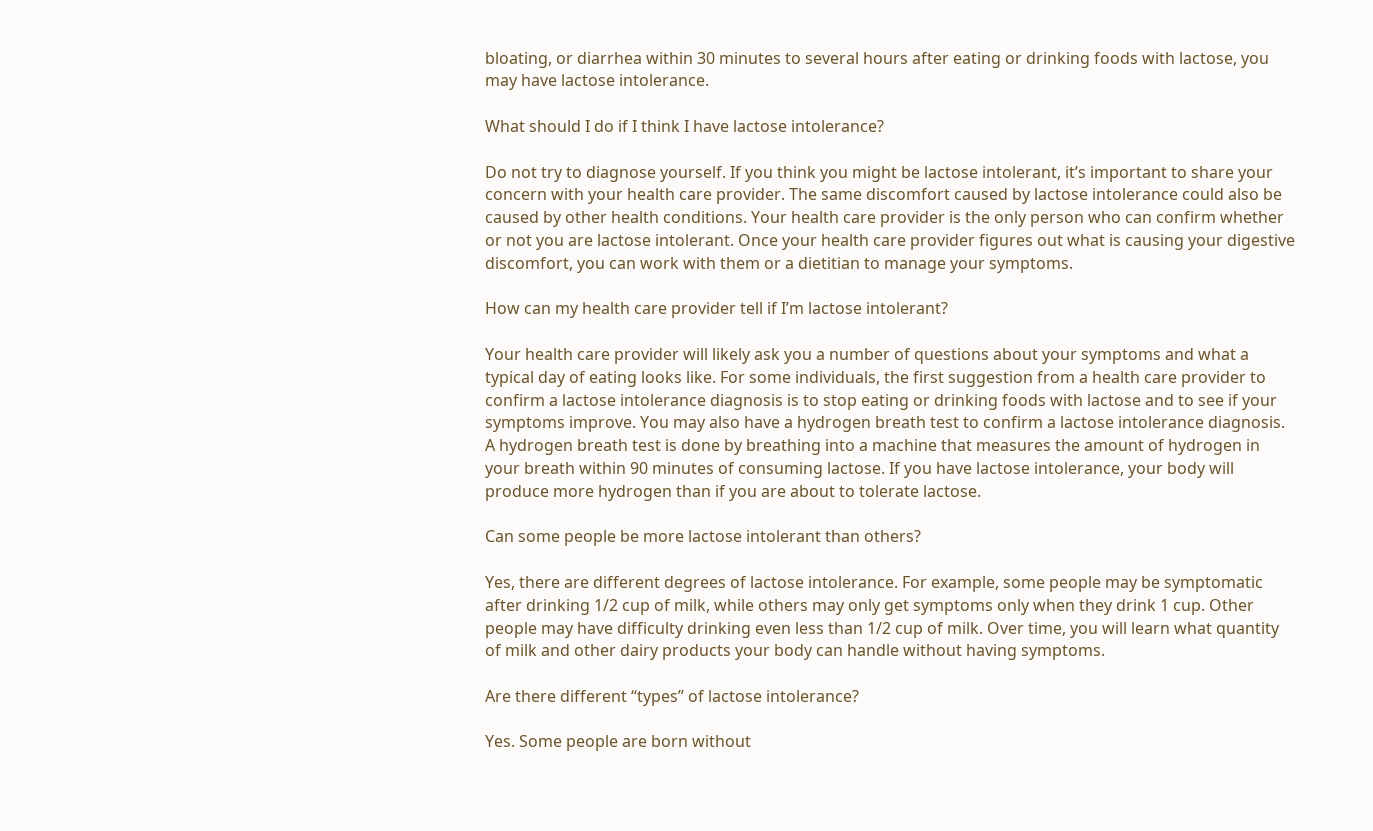bloating, or diarrhea within 30 minutes to several hours after eating or drinking foods with lactose, you may have lactose intolerance.

What should I do if I think I have lactose intolerance?

Do not try to diagnose yourself. If you think you might be lactose intolerant, it’s important to share your concern with your health care provider. The same discomfort caused by lactose intolerance could also be caused by other health conditions. Your health care provider is the only person who can confirm whether or not you are lactose intolerant. Once your health care provider figures out what is causing your digestive discomfort, you can work with them or a dietitian to manage your symptoms.

How can my health care provider tell if I’m lactose intolerant?

Your health care provider will likely ask you a number of questions about your symptoms and what a typical day of eating looks like. For some individuals, the first suggestion from a health care provider to confirm a lactose intolerance diagnosis is to stop eating or drinking foods with lactose and to see if your symptoms improve. You may also have a hydrogen breath test to confirm a lactose intolerance diagnosis. A hydrogen breath test is done by breathing into a machine that measures the amount of hydrogen in your breath within 90 minutes of consuming lactose. If you have lactose intolerance, your body will produce more hydrogen than if you are about to tolerate lactose.

Can some people be more lactose intolerant than others?

Yes, there are different degrees of lactose intolerance. For example, some people may be symptomatic after drinking 1/2 cup of milk, while others may only get symptoms only when they drink 1 cup. Other people may have difficulty drinking even less than 1/2 cup of milk. Over time, you will learn what quantity of milk and other dairy products your body can handle without having symptoms.

Are there different “types” of lactose intolerance?

Yes. Some people are born without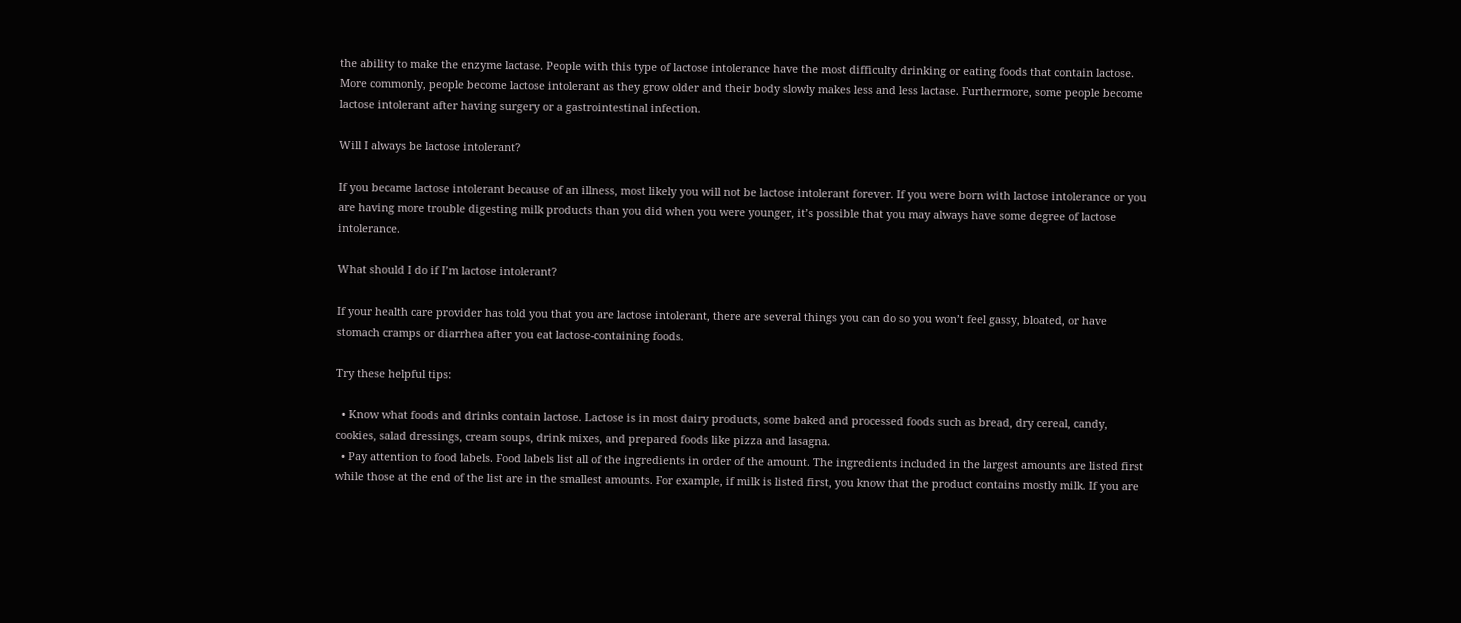the ability to make the enzyme lactase. People with this type of lactose intolerance have the most difficulty drinking or eating foods that contain lactose. More commonly, people become lactose intolerant as they grow older and their body slowly makes less and less lactase. Furthermore, some people become lactose intolerant after having surgery or a gastrointestinal infection.

Will I always be lactose intolerant?

If you became lactose intolerant because of an illness, most likely you will not be lactose intolerant forever. If you were born with lactose intolerance or you are having more trouble digesting milk products than you did when you were younger, it’s possible that you may always have some degree of lactose intolerance.

What should I do if I’m lactose intolerant?

If your health care provider has told you that you are lactose intolerant, there are several things you can do so you won’t feel gassy, bloated, or have stomach cramps or diarrhea after you eat lactose-containing foods.

Try these helpful tips:

  • Know what foods and drinks contain lactose. Lactose is in most dairy products, some baked and processed foods such as bread, dry cereal, candy, cookies, salad dressings, cream soups, drink mixes, and prepared foods like pizza and lasagna.
  • Pay attention to food labels. Food labels list all of the ingredients in order of the amount. The ingredients included in the largest amounts are listed first while those at the end of the list are in the smallest amounts. For example, if milk is listed first, you know that the product contains mostly milk. If you are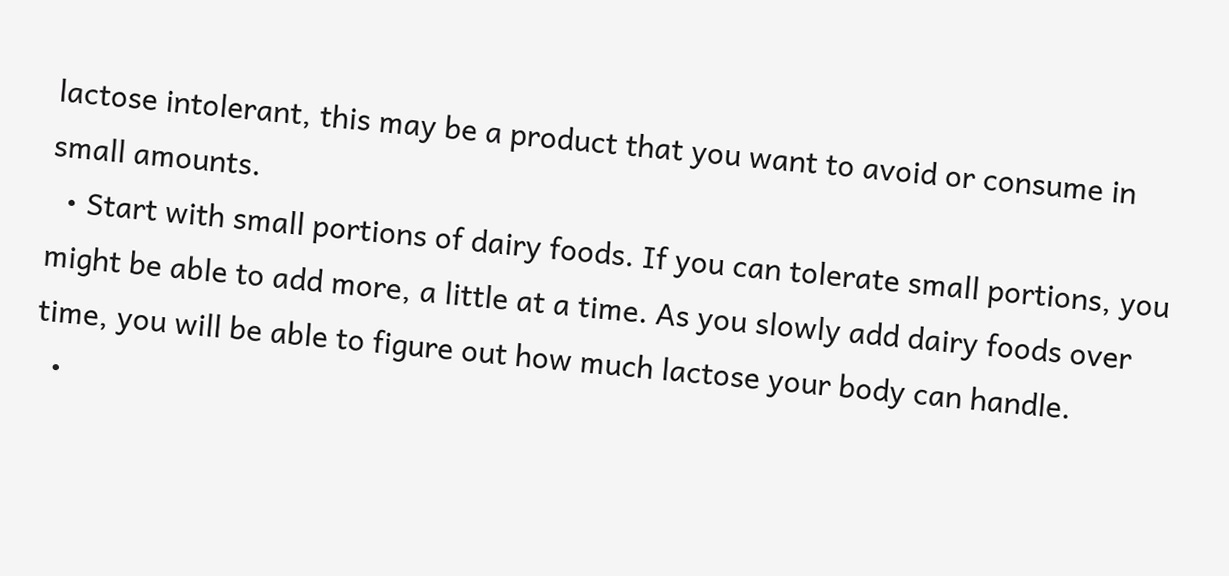lactose intolerant, this may be a product that you want to avoid or consume in small amounts.
  • Start with small portions of dairy foods. If you can tolerate small portions, you might be able to add more, a little at a time. As you slowly add dairy foods over time, you will be able to figure out how much lactose your body can handle.
  •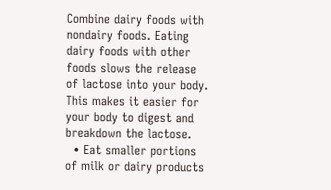Combine dairy foods with nondairy foods. Eating dairy foods with other foods slows the release of lactose into your body. This makes it easier for your body to digest and breakdown the lactose.
  • Eat smaller portions of milk or dairy products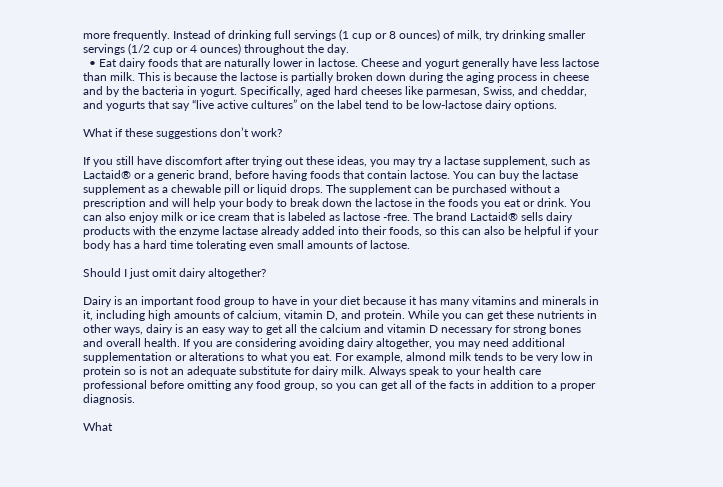more frequently. Instead of drinking full servings (1 cup or 8 ounces) of milk, try drinking smaller servings (1/2 cup or 4 ounces) throughout the day.
  • Eat dairy foods that are naturally lower in lactose. Cheese and yogurt generally have less lactose than milk. This is because the lactose is partially broken down during the aging process in cheese and by the bacteria in yogurt. Specifically, aged hard cheeses like parmesan, Swiss, and cheddar, and yogurts that say “live active cultures” on the label tend to be low-lactose dairy options.

What if these suggestions don’t work?

If you still have discomfort after trying out these ideas, you may try a lactase supplement, such as Lactaid® or a generic brand, before having foods that contain lactose. You can buy the lactase supplement as a chewable pill or liquid drops. The supplement can be purchased without a prescription and will help your body to break down the lactose in the foods you eat or drink. You can also enjoy milk or ice cream that is labeled as lactose -free. The brand Lactaid® sells dairy products with the enzyme lactase already added into their foods, so this can also be helpful if your body has a hard time tolerating even small amounts of lactose.

Should I just omit dairy altogether?

Dairy is an important food group to have in your diet because it has many vitamins and minerals in it, including high amounts of calcium, vitamin D, and protein. While you can get these nutrients in other ways, dairy is an easy way to get all the calcium and vitamin D necessary for strong bones and overall health. If you are considering avoiding dairy altogether, you may need additional supplementation or alterations to what you eat. For example, almond milk tends to be very low in protein so is not an adequate substitute for dairy milk. Always speak to your health care professional before omitting any food group, so you can get all of the facts in addition to a proper diagnosis.

What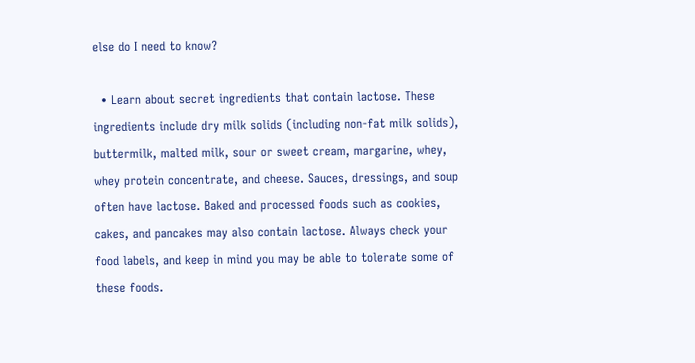else do I need to know?

  • Learn about secret ingredients that contain lactose. These ingredients include dry milk solids (including non-fat milk solids), buttermilk, malted milk, sour or sweet cream, margarine, whey, whey protein concentrate, and cheese. Sauces, dressings, and soup often have lactose. Baked and processed foods such as cookies, cakes, and pancakes may also contain lactose. Always check your food labels, and keep in mind you may be able to tolerate some of these foods.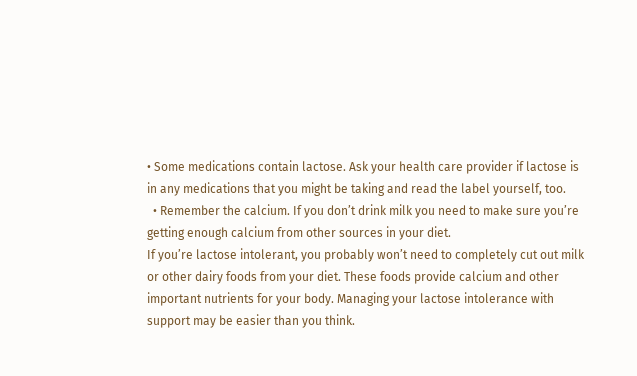• Some medications contain lactose. Ask your health care provider if lactose is in any medications that you might be taking and read the label yourself, too.
  • Remember the calcium. If you don’t drink milk you need to make sure you’re getting enough calcium from other sources in your diet.
If you’re lactose intolerant, you probably won’t need to completely cut out milk or other dairy foods from your diet. These foods provide calcium and other important nutrients for your body. Managing your lactose intolerance with support may be easier than you think.